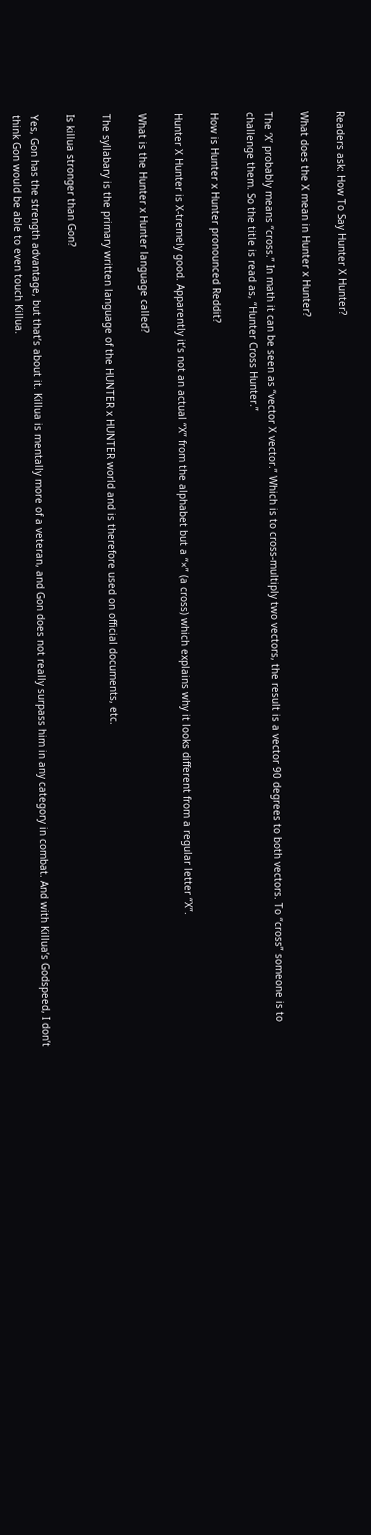Readers ask: How To Say Hunter X Hunter?

What does the X mean in Hunter x Hunter?

The ‘X’ probably means “cross.” In math it can be seen as “vector X vector.” Which is to cross-multiply two vectors, the result is a vector 90 degrees to both vectors. To “cross” someone is to challenge them. So the title is read as, “Hunter Cross Hunter.”

How is Hunter x Hunter pronounced Reddit?

Hunter X Hunter is X-tremely good. Apparently it’s not an actual “X” from the alphabet but a “×” (a cross) which explains why it looks different from a regular letter “X”.

What is the Hunter x Hunter language called?

The syllabary is the primary written language of the HUNTER x HUNTER world and is therefore used on official documents, etc.

Is killua stronger than Gon?

Yes, Gon has the strength advantage, but that’s about it. Killua is mentally more of a veteran, and Gon does not really surpass him in any category in combat. And with Killua’s Godspeed, I don’t think Gon would be able to even touch Killua.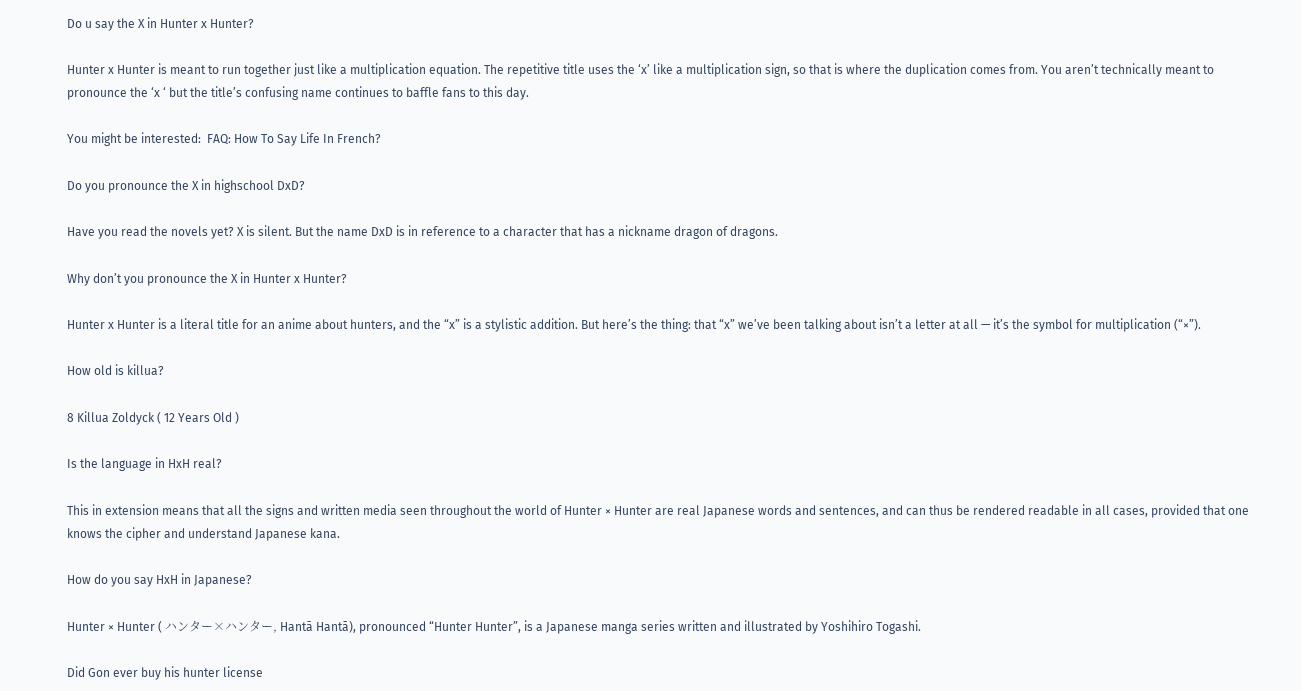Do u say the X in Hunter x Hunter?

Hunter x Hunter is meant to run together just like a multiplication equation. The repetitive title uses the ‘x’ like a multiplication sign, so that is where the duplication comes from. You aren’t technically meant to pronounce the ‘x ‘ but the title’s confusing name continues to baffle fans to this day.

You might be interested:  FAQ: How To Say Life In French?

Do you pronounce the X in highschool DxD?

Have you read the novels yet? X is silent. But the name DxD is in reference to a character that has a nickname dragon of dragons.

Why don’t you pronounce the X in Hunter x Hunter?

Hunter x Hunter is a literal title for an anime about hunters, and the “x” is a stylistic addition. But here’s the thing: that “x” we’ve been talking about isn’t a letter at all — it’s the symbol for multiplication (“×”).

How old is killua?

8 Killua Zoldyck ( 12 Years Old )

Is the language in HxH real?

This in extension means that all the signs and written media seen throughout the world of Hunter × Hunter are real Japanese words and sentences, and can thus be rendered readable in all cases, provided that one knows the cipher and understand Japanese kana.

How do you say HxH in Japanese?

Hunter × Hunter ( ハンター×ハンター, Hantā Hantā), pronounced “Hunter Hunter”, is a Japanese manga series written and illustrated by Yoshihiro Togashi.

Did Gon ever buy his hunter license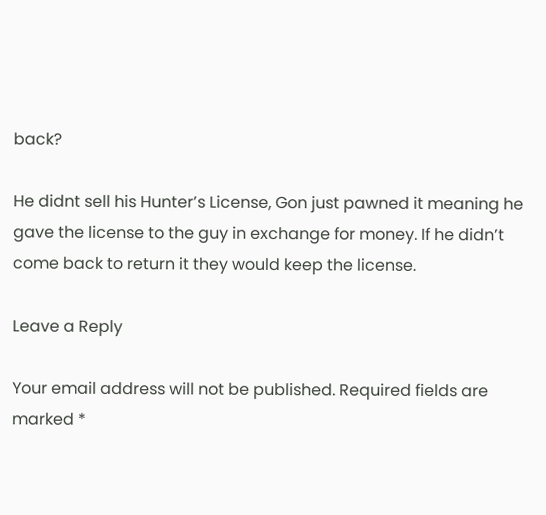back?

He didnt sell his Hunter’s License, Gon just pawned it meaning he gave the license to the guy in exchange for money. If he didn’t come back to return it they would keep the license.

Leave a Reply

Your email address will not be published. Required fields are marked *